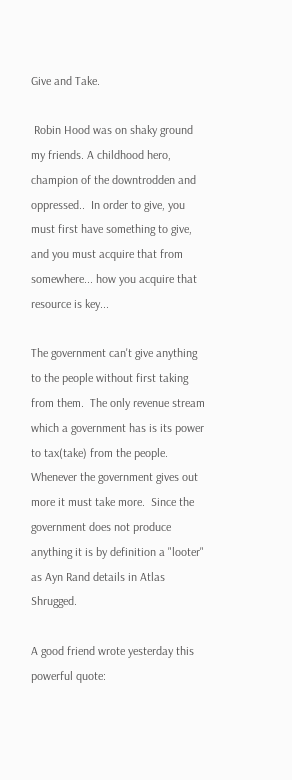Give and Take.

 Robin Hood was on shaky ground my friends. A childhood hero, champion of the downtrodden and oppressed..  In order to give, you must first have something to give, and you must acquire that from somewhere... how you acquire that resource is key...

The government can't give anything to the people without first taking from them.  The only revenue stream which a government has is its power to tax(take) from the people. Whenever the government gives out more it must take more.  Since the government does not produce anything it is by definition a "looter" as Ayn Rand details in Atlas Shrugged.

A good friend wrote yesterday this powerful quote: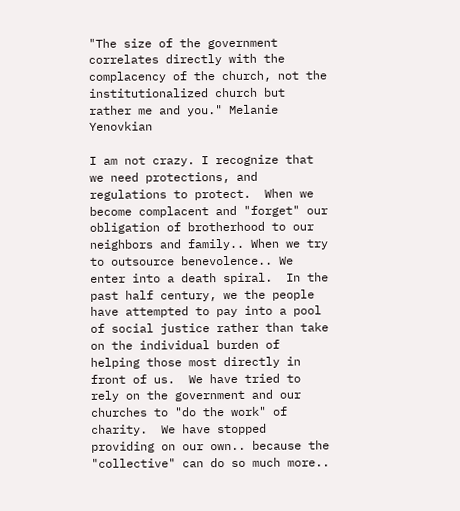"The size of the government correlates directly with the complacency of the church, not the institutionalized church but rather me and you." Melanie Yenovkian

I am not crazy. I recognize that we need protections, and regulations to protect.  When we become complacent and "forget" our obligation of brotherhood to our neighbors and family.. When we try to outsource benevolence.. We enter into a death spiral.  In the past half century, we the people have attempted to pay into a pool of social justice rather than take on the individual burden of helping those most directly in front of us.  We have tried to rely on the government and our churches to "do the work" of charity.  We have stopped providing on our own.. because the "collective" can do so much more..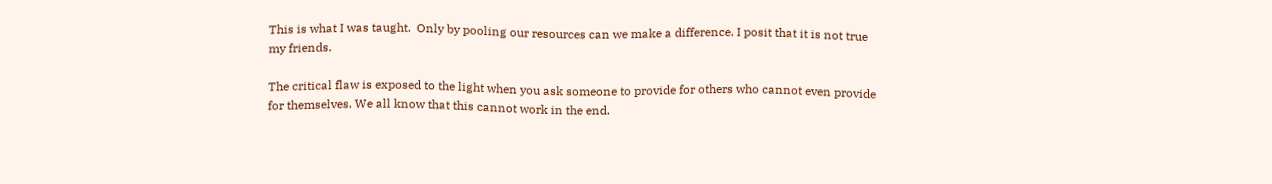This is what I was taught.  Only by pooling our resources can we make a difference. I posit that it is not true my friends.

The critical flaw is exposed to the light when you ask someone to provide for others who cannot even provide for themselves. We all know that this cannot work in the end.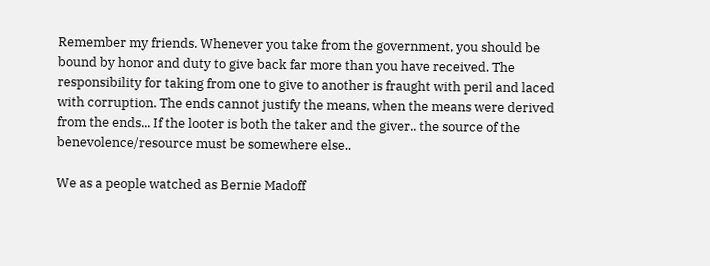Remember my friends. Whenever you take from the government, you should be bound by honor and duty to give back far more than you have received. The responsibility for taking from one to give to another is fraught with peril and laced with corruption. The ends cannot justify the means, when the means were derived from the ends... If the looter is both the taker and the giver.. the source of the benevolence/resource must be somewhere else..

We as a people watched as Bernie Madoff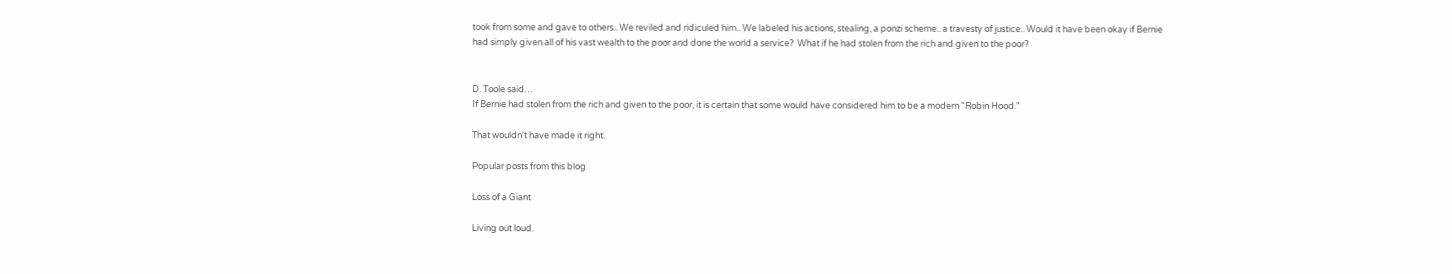took from some and gave to others.. We reviled and ridiculed him.. We labeled his actions, stealing, a ponzi scheme.. a travesty of justice.. Would it have been okay if Bernie had simply given all of his vast wealth to the poor and done the world a service?  What if he had stolen from the rich and given to the poor?


D. Toole said…
If Bernie had stolen from the rich and given to the poor, it is certain that some would have considered him to be a modern "Robin Hood."

That wouldn't have made it right.

Popular posts from this blog

Loss of a Giant

Living out loud.